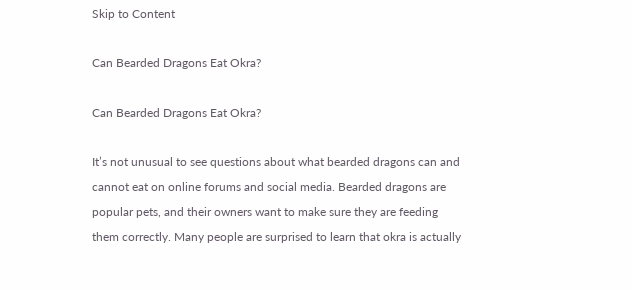Skip to Content

Can Bearded Dragons Eat Okra?

Can Bearded Dragons Eat Okra?

It’s not unusual to see questions about what bearded dragons can and cannot eat on online forums and social media. Bearded dragons are popular pets, and their owners want to make sure they are feeding them correctly. Many people are surprised to learn that okra is actually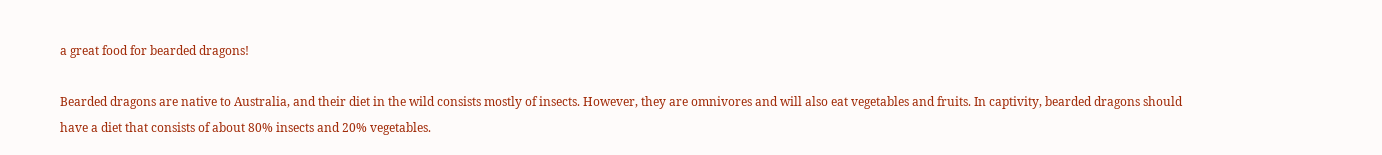a great food for bearded dragons!

Bearded dragons are native to Australia, and their diet in the wild consists mostly of insects. However, they are omnivores and will also eat vegetables and fruits. In captivity, bearded dragons should have a diet that consists of about 80% insects and 20% vegetables.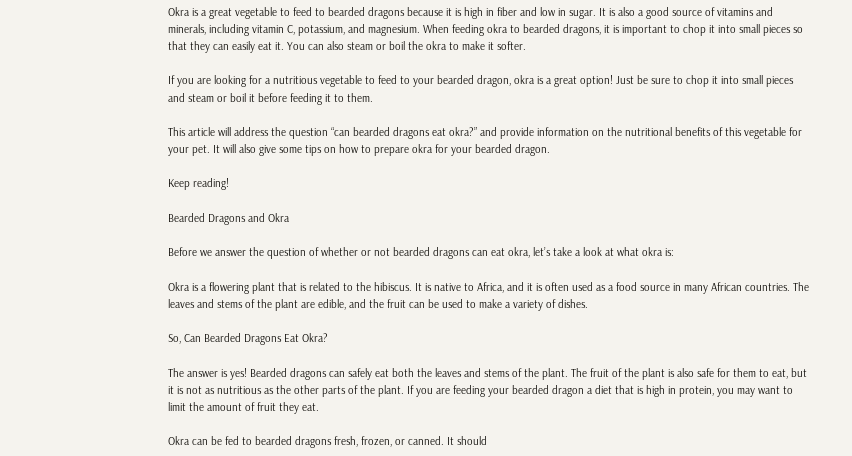Okra is a great vegetable to feed to bearded dragons because it is high in fiber and low in sugar. It is also a good source of vitamins and minerals, including vitamin C, potassium, and magnesium. When feeding okra to bearded dragons, it is important to chop it into small pieces so that they can easily eat it. You can also steam or boil the okra to make it softer.

If you are looking for a nutritious vegetable to feed to your bearded dragon, okra is a great option! Just be sure to chop it into small pieces and steam or boil it before feeding it to them.

This article will address the question “can bearded dragons eat okra?” and provide information on the nutritional benefits of this vegetable for your pet. It will also give some tips on how to prepare okra for your bearded dragon.

Keep reading!

Bearded Dragons and Okra

Before we answer the question of whether or not bearded dragons can eat okra, let’s take a look at what okra is:

Okra is a flowering plant that is related to the hibiscus. It is native to Africa, and it is often used as a food source in many African countries. The leaves and stems of the plant are edible, and the fruit can be used to make a variety of dishes.

So, Can Bearded Dragons Eat Okra?

The answer is yes! Bearded dragons can safely eat both the leaves and stems of the plant. The fruit of the plant is also safe for them to eat, but it is not as nutritious as the other parts of the plant. If you are feeding your bearded dragon a diet that is high in protein, you may want to limit the amount of fruit they eat.

Okra can be fed to bearded dragons fresh, frozen, or canned. It should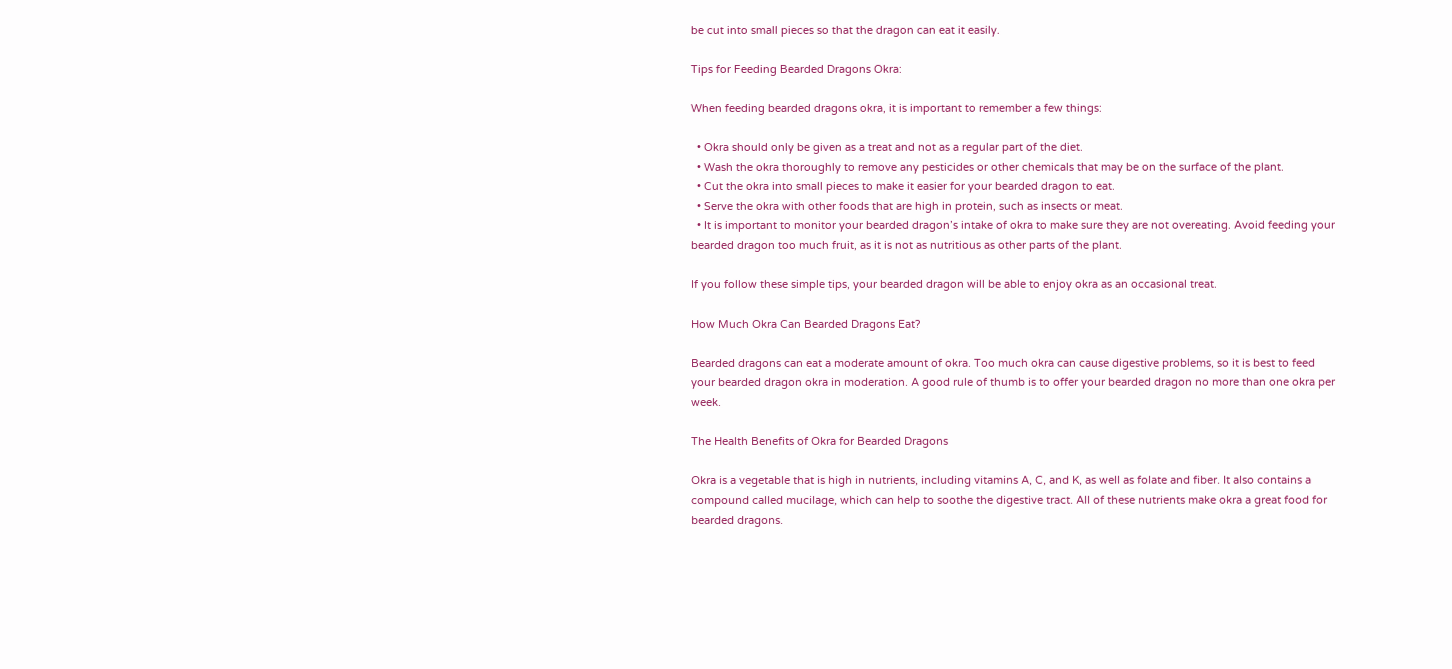be cut into small pieces so that the dragon can eat it easily.

Tips for Feeding Bearded Dragons Okra:

When feeding bearded dragons okra, it is important to remember a few things:

  • Okra should only be given as a treat and not as a regular part of the diet.
  • Wash the okra thoroughly to remove any pesticides or other chemicals that may be on the surface of the plant.
  • Cut the okra into small pieces to make it easier for your bearded dragon to eat.
  • Serve the okra with other foods that are high in protein, such as insects or meat.
  • It is important to monitor your bearded dragon’s intake of okra to make sure they are not overeating. Avoid feeding your bearded dragon too much fruit, as it is not as nutritious as other parts of the plant.

If you follow these simple tips, your bearded dragon will be able to enjoy okra as an occasional treat.

How Much Okra Can Bearded Dragons Eat?

Bearded dragons can eat a moderate amount of okra. Too much okra can cause digestive problems, so it is best to feed your bearded dragon okra in moderation. A good rule of thumb is to offer your bearded dragon no more than one okra per week.

The Health Benefits of Okra for Bearded Dragons

Okra is a vegetable that is high in nutrients, including vitamins A, C, and K, as well as folate and fiber. It also contains a compound called mucilage, which can help to soothe the digestive tract. All of these nutrients make okra a great food for bearded dragons.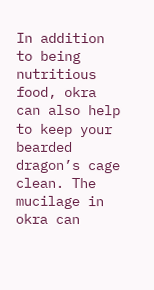In addition to being nutritious food, okra can also help to keep your bearded dragon’s cage clean. The mucilage in okra can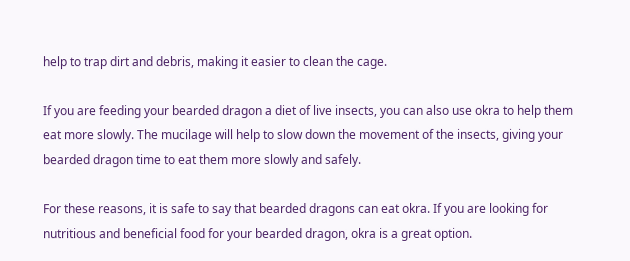help to trap dirt and debris, making it easier to clean the cage.

If you are feeding your bearded dragon a diet of live insects, you can also use okra to help them eat more slowly. The mucilage will help to slow down the movement of the insects, giving your bearded dragon time to eat them more slowly and safely.

For these reasons, it is safe to say that bearded dragons can eat okra. If you are looking for nutritious and beneficial food for your bearded dragon, okra is a great option.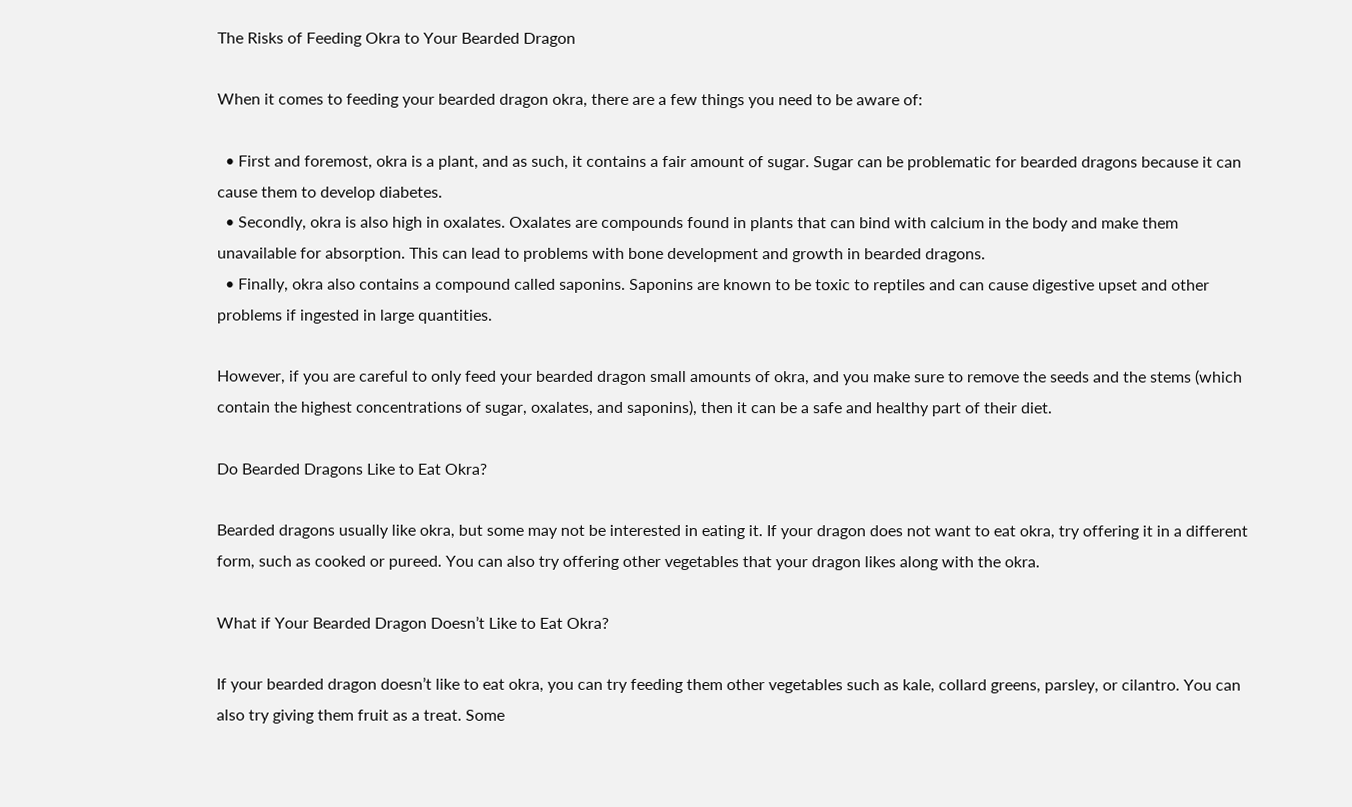The Risks of Feeding Okra to Your Bearded Dragon

When it comes to feeding your bearded dragon okra, there are a few things you need to be aware of:

  • First and foremost, okra is a plant, and as such, it contains a fair amount of sugar. Sugar can be problematic for bearded dragons because it can cause them to develop diabetes.
  • Secondly, okra is also high in oxalates. Oxalates are compounds found in plants that can bind with calcium in the body and make them unavailable for absorption. This can lead to problems with bone development and growth in bearded dragons.
  • Finally, okra also contains a compound called saponins. Saponins are known to be toxic to reptiles and can cause digestive upset and other problems if ingested in large quantities.

However, if you are careful to only feed your bearded dragon small amounts of okra, and you make sure to remove the seeds and the stems (which contain the highest concentrations of sugar, oxalates, and saponins), then it can be a safe and healthy part of their diet.

Do Bearded Dragons Like to Eat Okra?

Bearded dragons usually like okra, but some may not be interested in eating it. If your dragon does not want to eat okra, try offering it in a different form, such as cooked or pureed. You can also try offering other vegetables that your dragon likes along with the okra.

What if Your Bearded Dragon Doesn’t Like to Eat Okra?

If your bearded dragon doesn’t like to eat okra, you can try feeding them other vegetables such as kale, collard greens, parsley, or cilantro. You can also try giving them fruit as a treat. Some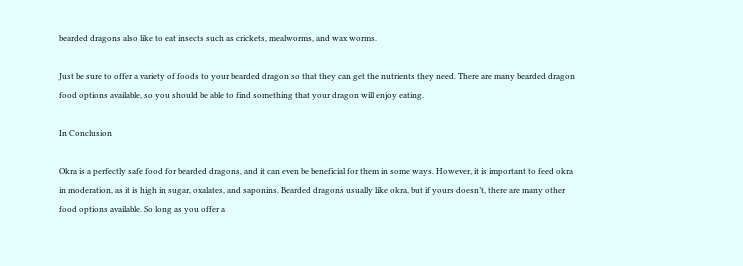bearded dragons also like to eat insects such as crickets, mealworms, and wax worms.

Just be sure to offer a variety of foods to your bearded dragon so that they can get the nutrients they need. There are many bearded dragon food options available, so you should be able to find something that your dragon will enjoy eating.

In Conclusion

Okra is a perfectly safe food for bearded dragons, and it can even be beneficial for them in some ways. However, it is important to feed okra in moderation, as it is high in sugar, oxalates, and saponins. Bearded dragons usually like okra, but if yours doesn’t, there are many other food options available. So long as you offer a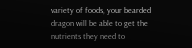variety of foods, your bearded dragon will be able to get the nutrients they need to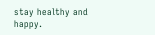stay healthy and happy.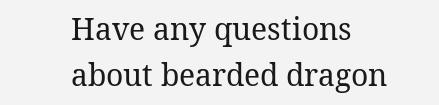Have any questions about bearded dragon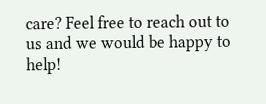care? Feel free to reach out to us and we would be happy to help!